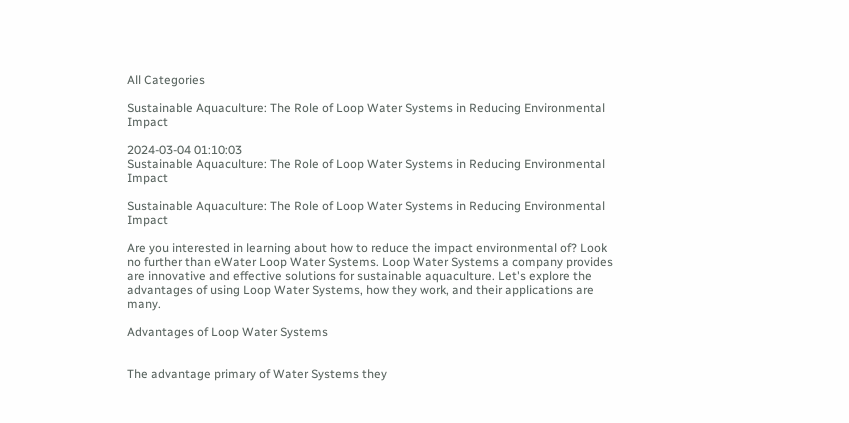All Categories

Sustainable Aquaculture: The Role of Loop Water Systems in Reducing Environmental Impact

2024-03-04 01:10:03
Sustainable Aquaculture: The Role of Loop Water Systems in Reducing Environmental Impact

Sustainable Aquaculture: The Role of Loop Water Systems in Reducing Environmental Impact

Are you interested in learning about how to reduce the impact environmental of? Look no further than eWater Loop Water Systems. Loop Water Systems a company provides are innovative and effective solutions for sustainable aquaculture. Let's explore the advantages of using Loop Water Systems, how they work, and their applications are many.

Advantages of Loop Water Systems


The advantage primary of Water Systems they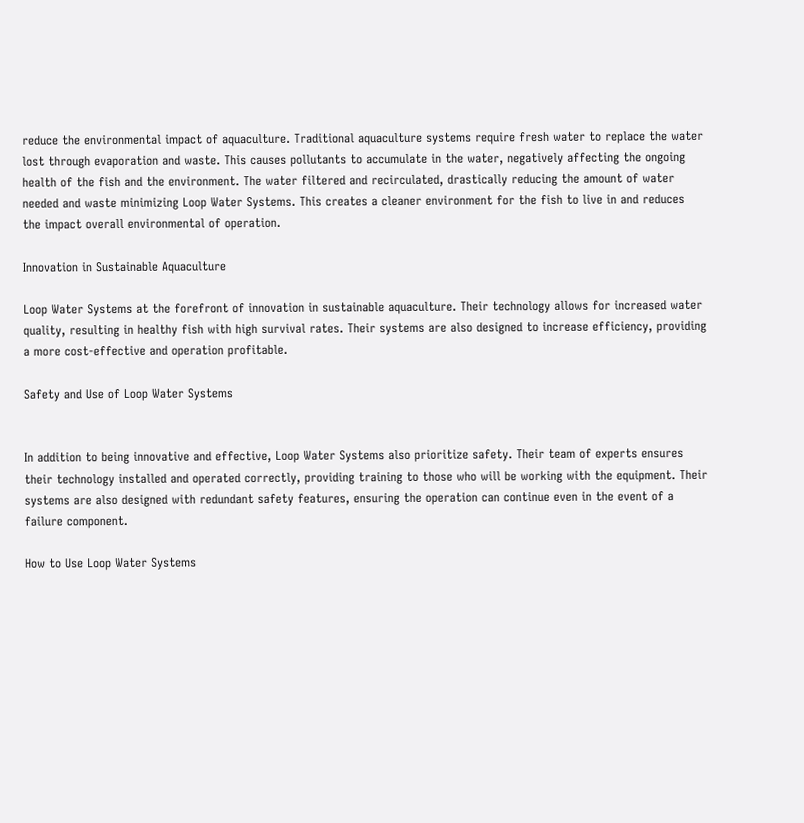reduce the environmental impact of aquaculture. Traditional aquaculture systems require fresh water to replace the water lost through evaporation and waste. This causes pollutants to accumulate in the water, negatively affecting the ongoing health of the fish and the environment. The water filtered and recirculated, drastically reducing the amount of water needed and waste minimizing Loop Water Systems. This creates a cleaner environment for the fish to live in and reduces the impact overall environmental of operation.

Innovation in Sustainable Aquaculture

Loop Water Systems at the forefront of innovation in sustainable aquaculture. Their technology allows for increased water quality, resulting in healthy fish with high survival rates. Their systems are also designed to increase efficiency, providing a more cost-effective and operation profitable.

Safety and Use of Loop Water Systems


In addition to being innovative and effective, Loop Water Systems also prioritize safety. Their team of experts ensures their technology installed and operated correctly, providing training to those who will be working with the equipment. Their systems are also designed with redundant safety features, ensuring the operation can continue even in the event of a failure component.

How to Use Loop Water Systems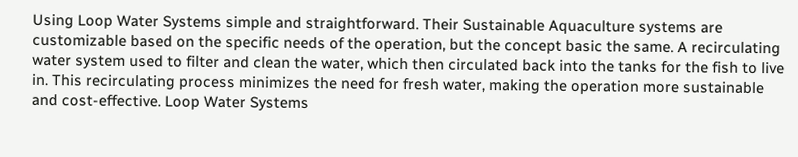Using Loop Water Systems simple and straightforward. Their Sustainable Aquaculture systems are customizable based on the specific needs of the operation, but the concept basic the same. A recirculating water system used to filter and clean the water, which then circulated back into the tanks for the fish to live in. This recirculating process minimizes the need for fresh water, making the operation more sustainable and cost-effective. Loop Water Systems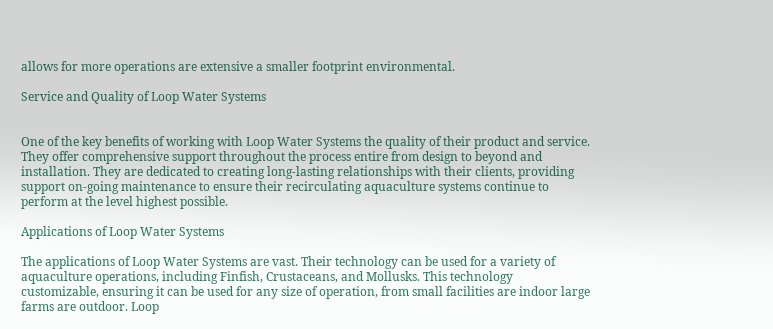allows for more operations are extensive a smaller footprint environmental.

Service and Quality of Loop Water Systems


One of the key benefits of working with Loop Water Systems the quality of their product and service. They offer comprehensive support throughout the process entire from design to beyond and installation. They are dedicated to creating long-lasting relationships with their clients, providing support on-going maintenance to ensure their recirculating aquaculture systems continue to perform at the level highest possible.

Applications of Loop Water Systems

The applications of Loop Water Systems are vast. Their technology can be used for a variety of aquaculture operations, including Finfish, Crustaceans, and Mollusks. This technology customizable, ensuring it can be used for any size of operation, from small facilities are indoor large farms are outdoor. Loop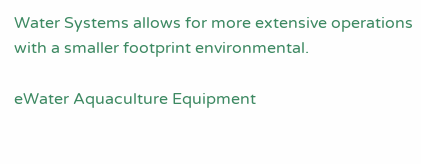Water Systems allows for more extensive operations with a smaller footprint environmental.

eWater Aquaculture Equipment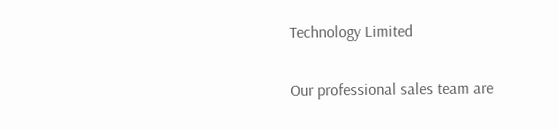Technology Limited

Our professional sales team are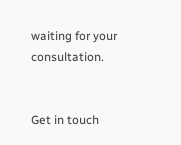waiting for your consultation.


Get in touch